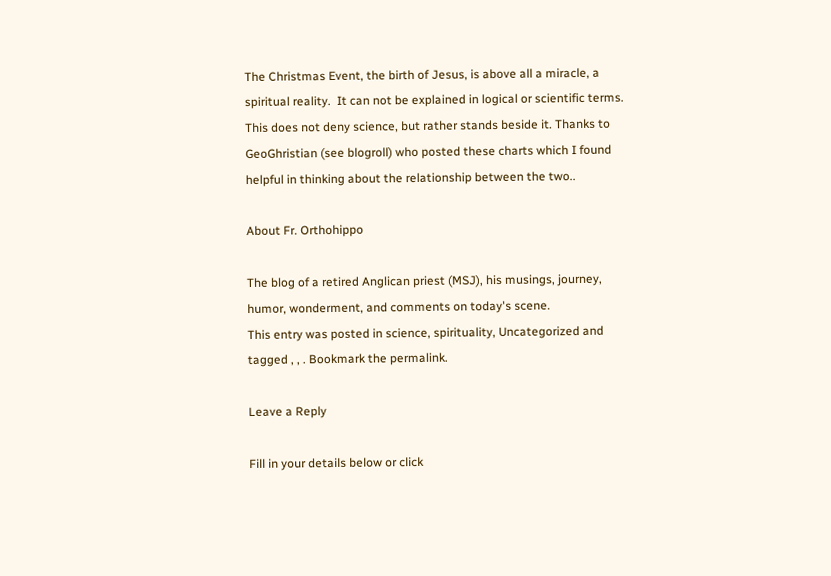The Christmas Event, the birth of Jesus, is above all a miracle, a spiritual reality.  It can not be explained in logical or scientific terms.  This does not deny science, but rather stands beside it. Thanks to GeoGhristian (see blogroll) who posted these charts which I found helpful in thinking about the relationship between the two..

About Fr. Orthohippo

The blog of a retired Anglican priest (MSJ), his musings, journey, humor, wonderment, and comments on today's scene.
This entry was posted in science, spirituality, Uncategorized and tagged , , . Bookmark the permalink.

Leave a Reply

Fill in your details below or click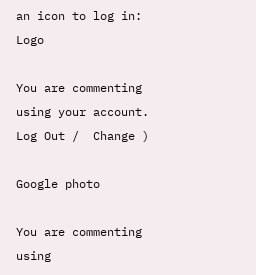an icon to log in: Logo

You are commenting using your account. Log Out /  Change )

Google photo

You are commenting using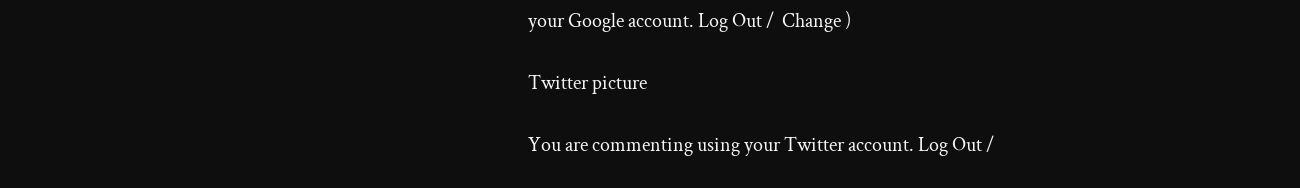your Google account. Log Out /  Change )

Twitter picture

You are commenting using your Twitter account. Log Out /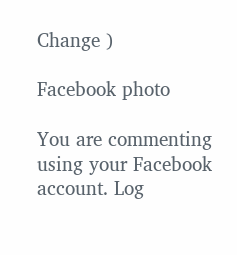Change )

Facebook photo

You are commenting using your Facebook account. Log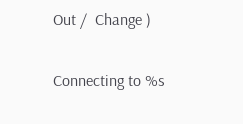Out /  Change )

Connecting to %s